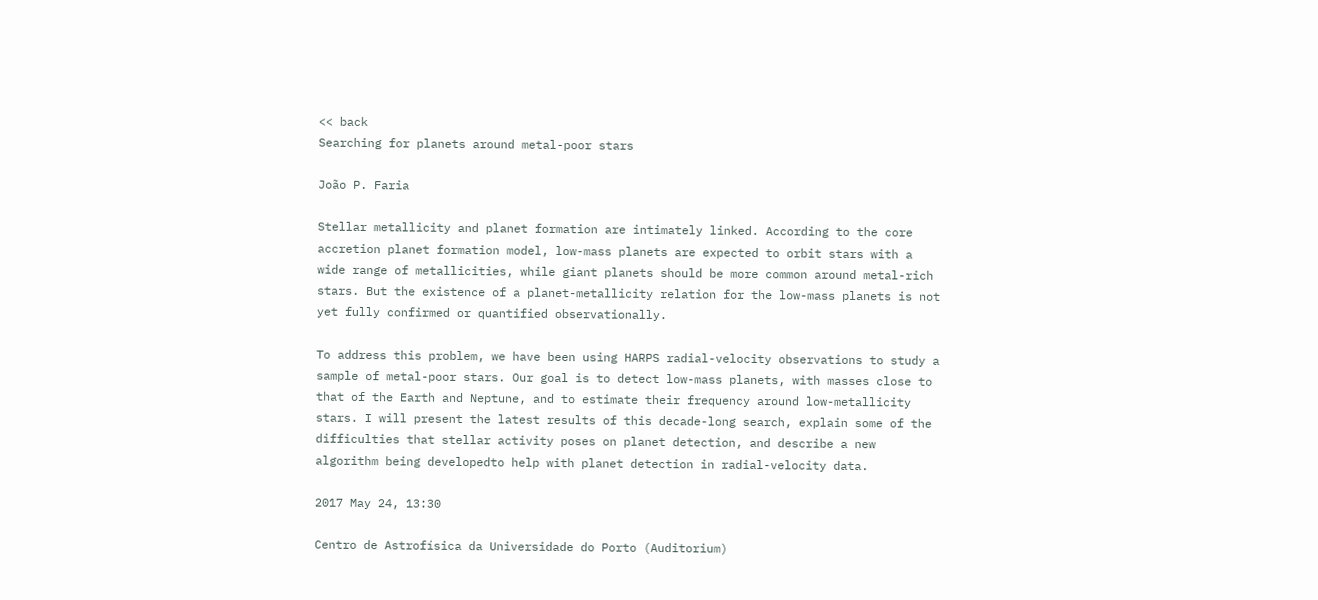<< back
Searching for planets around metal-poor stars

João P. Faria

Stellar metallicity and planet formation are intimately linked. According to the core accretion planet formation model, low-mass planets are expected to orbit stars with a wide range of metallicities, while giant planets should be more common around metal-rich stars. But the existence of a planet-metallicity relation for the low-mass planets is not yet fully confirmed or quantified observationally.

To address this problem, we have been using HARPS radial-velocity observations to study a sample of metal-poor stars. Our goal is to detect low-mass planets, with masses close to that of the Earth and Neptune, and to estimate their frequency around low-metallicity stars. I will present the latest results of this decade-long search, explain some of the difficulties that stellar activity poses on planet detection, and describe a new algorithm being developedto help with planet detection in radial-velocity data.

2017 May 24, 13:30

Centro de Astrofísica da Universidade do Porto (Auditorium)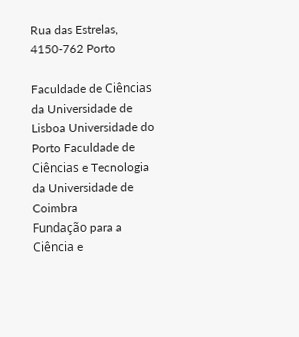Rua das Estrelas, 4150-762 Porto

Faculdade de Ciências da Universidade de Lisboa Universidade do Porto Faculdade de Ciências e Tecnologia da Universidade de Coimbra
Fundação para a Ciência e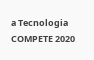a Tecnologia COMPETE 2020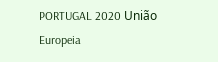PORTUGAL 2020 União Europeia